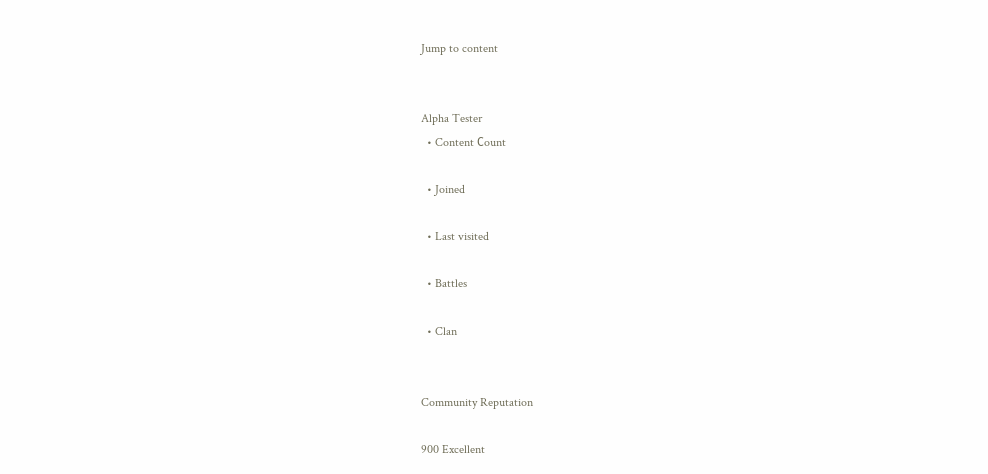Jump to content


Alpha Tester
  • Content Сount

  • Joined

  • Last visited

  • Battles

  • Clan


Community Reputation

900 Excellent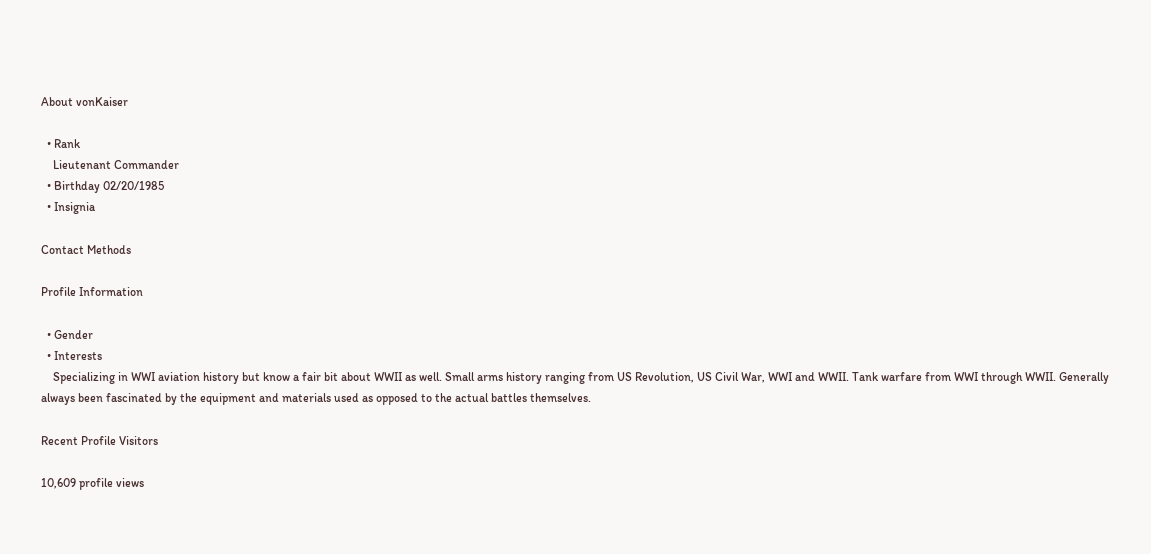About vonKaiser

  • Rank
    Lieutenant Commander
  • Birthday 02/20/1985
  • Insignia

Contact Methods

Profile Information

  • Gender
  • Interests
    Specializing in WWI aviation history but know a fair bit about WWII as well. Small arms history ranging from US Revolution, US Civil War, WWI and WWII. Tank warfare from WWI through WWII. Generally always been fascinated by the equipment and materials used as opposed to the actual battles themselves.

Recent Profile Visitors

10,609 profile views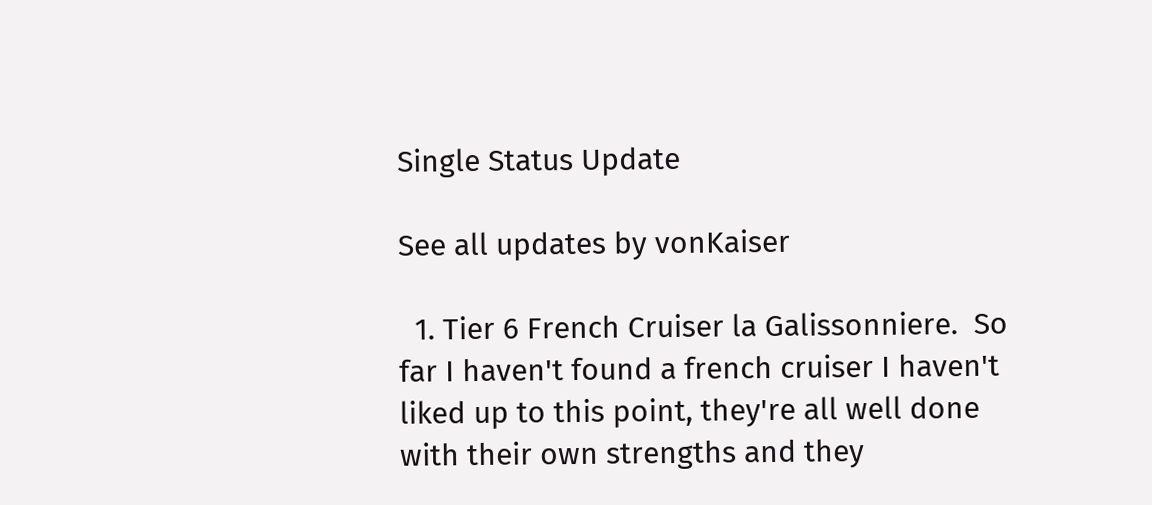Single Status Update

See all updates by vonKaiser

  1. Tier 6 French Cruiser la Galissonniere.  So far I haven't found a french cruiser I haven't liked up to this point, they're all well done with their own strengths and they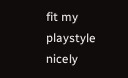fit my playstyle nicely